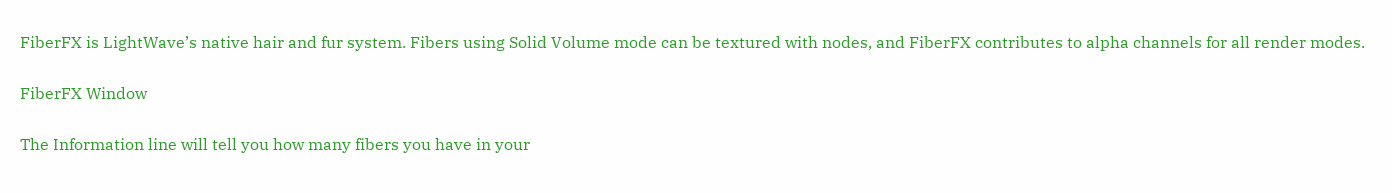FiberFX is LightWave’s native hair and fur system. Fibers using Solid Volume mode can be textured with nodes, and FiberFX contributes to alpha channels for all render modes.

FiberFX Window

The Information line will tell you how many fibers you have in your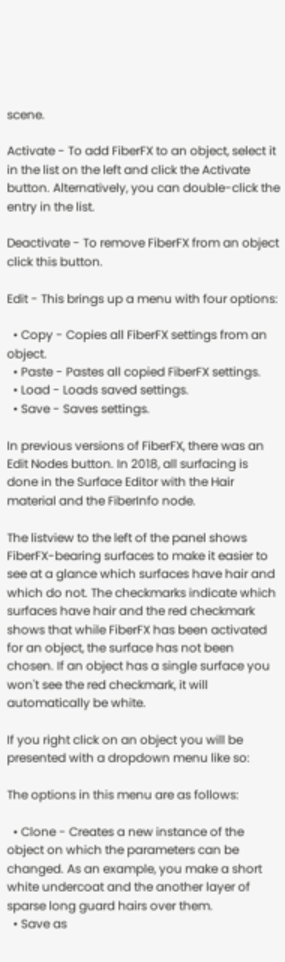scene.

Activate - To add FiberFX to an object, select it in the list on the left and click the Activate button. Alternatively, you can double-click the entry in the list.

Deactivate - To remove FiberFX from an object click this button.

Edit - This brings up a menu with four options:

  • Copy - Copies all FiberFX settings from an object.
  • Paste - Pastes all copied FiberFX settings.
  • Load - Loads saved settings.
  • Save - Saves settings.

In previous versions of FiberFX, there was an Edit Nodes button. In 2018, all surfacing is done in the Surface Editor with the Hair material and the FiberInfo node.

The listview to the left of the panel shows FiberFX-bearing surfaces to make it easier to see at a glance which surfaces have hair and which do not. The checkmarks indicate which surfaces have hair and the red checkmark shows that while FiberFX has been activated for an object, the surface has not been chosen. If an object has a single surface you won't see the red checkmark, it will automatically be white.

If you right click on an object you will be presented with a dropdown menu like so:

The options in this menu are as follows:

  • Clone - Creates a new instance of the object on which the parameters can be changed. As an example, you make a short white undercoat and the another layer of sparse long guard hairs over them.
  • Save as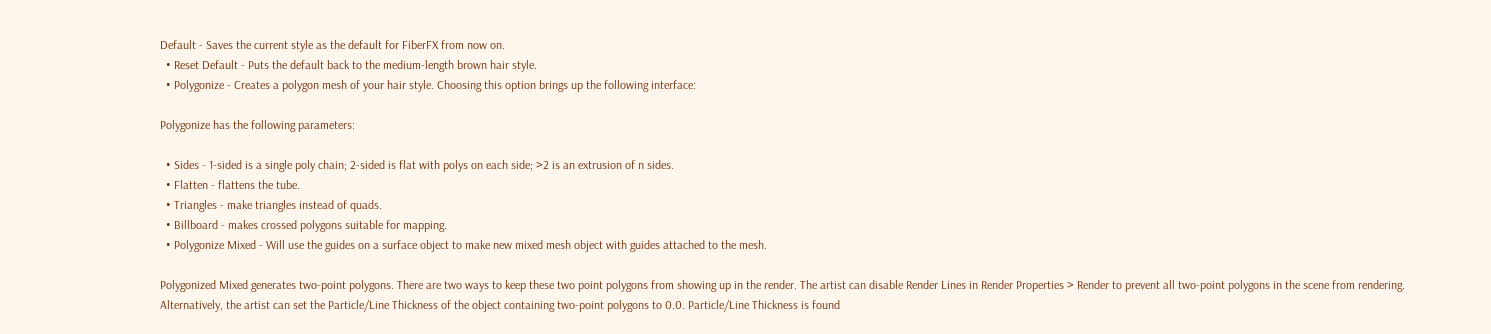Default - Saves the current style as the default for FiberFX from now on.
  • Reset Default - Puts the default back to the medium-length brown hair style.
  • Polygonize - Creates a polygon mesh of your hair style. Choosing this option brings up the following interface:

Polygonize has the following parameters:

  • Sides - 1-sided is a single poly chain; 2-sided is flat with polys on each side; >2 is an extrusion of n sides.
  • Flatten - flattens the tube.
  • Triangles - make triangles instead of quads.
  • Billboard - makes crossed polygons suitable for mapping.
  • Polygonize Mixed - Will use the guides on a surface object to make new mixed mesh object with guides attached to the mesh.

Polygonized Mixed generates two-point polygons. There are two ways to keep these two point polygons from showing up in the render. The artist can disable Render Lines in Render Properties > Render to prevent all two-point polygons in the scene from rendering. Alternatively, the artist can set the Particle/Line Thickness of the object containing two-point polygons to 0.0. Particle/Line Thickness is found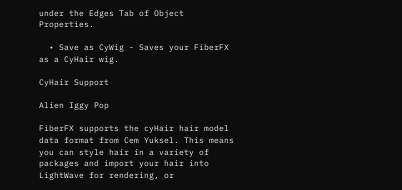under the Edges Tab of Object Properties.

  • Save as CyWig - Saves your FiberFX as a CyHair wig.

CyHair Support

Alien Iggy Pop

FiberFX supports the cyHair hair model data format from Cem Yuksel. This means you can style hair in a variety of packages and import your hair into LightWave for rendering, or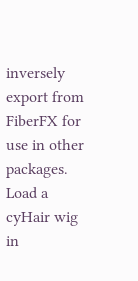inversely export from FiberFX for use in other packages. Load a cyHair wig in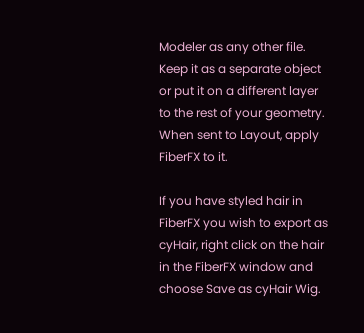Modeler as any other file. Keep it as a separate object or put it on a different layer to the rest of your geometry. When sent to Layout, apply FiberFX to it.

If you have styled hair in FiberFX you wish to export as cyHair, right click on the hair in the FiberFX window and choose Save as cyHair Wig.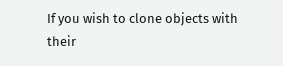If you wish to clone objects with their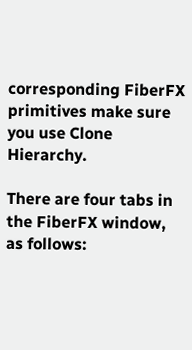corresponding FiberFX primitives make sure you use Clone Hierarchy.

There are four tabs in the FiberFX window, as follows: